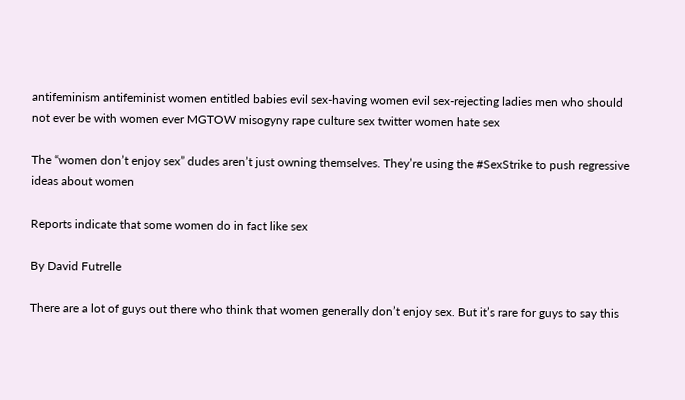antifeminism antifeminist women entitled babies evil sex-having women evil sex-rejecting ladies men who should not ever be with women ever MGTOW misogyny rape culture sex twitter women hate sex

The “women don’t enjoy sex” dudes aren’t just owning themselves. They’re using the #SexStrike to push regressive ideas about women

Reports indicate that some women do in fact like sex

By David Futrelle

There are a lot of guys out there who think that women generally don’t enjoy sex. But it’s rare for guys to say this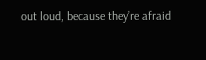out loud, because they’re afraid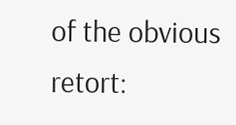of the obvious retort: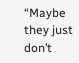“Maybe they just don’t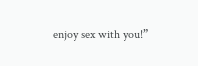enjoy sex with you!”